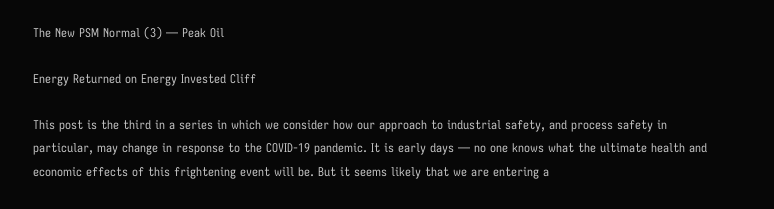The New PSM Normal (3) — Peak Oil

Energy Returned on Energy Invested Cliff

This post is the third in a series in which we consider how our approach to industrial safety, and process safety in particular, may change in response to the COVID-19 pandemic. It is early days — no one knows what the ultimate health and economic effects of this frightening event will be. But it seems likely that we are entering a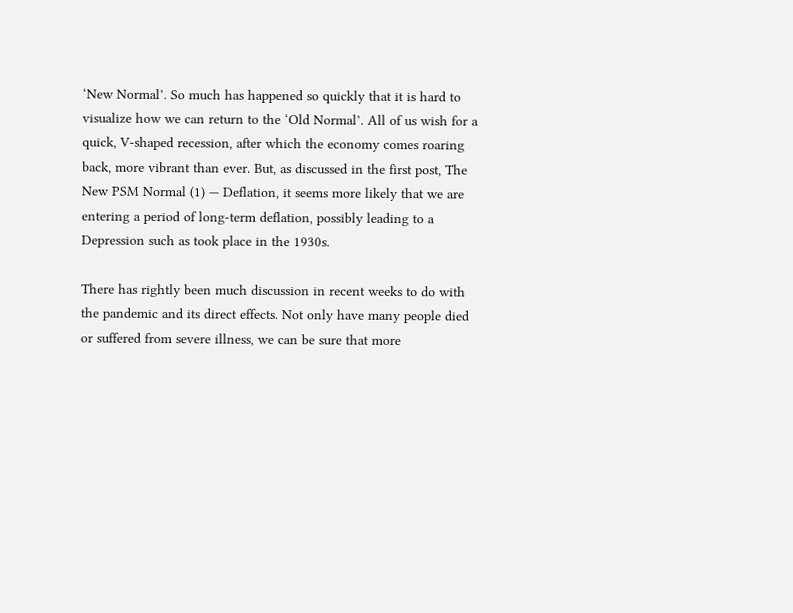‘New Normal’. So much has happened so quickly that it is hard to visualize how we can return to the ‘Old Normal’. All of us wish for a quick, V-shaped recession, after which the economy comes roaring back, more vibrant than ever. But, as discussed in the first post, The New PSM Normal (1) — Deflation, it seems more likely that we are entering a period of long-term deflation, possibly leading to a Depression such as took place in the 1930s.

There has rightly been much discussion in recent weeks to do with the pandemic and its direct effects. Not only have many people died or suffered from severe illness, we can be sure that more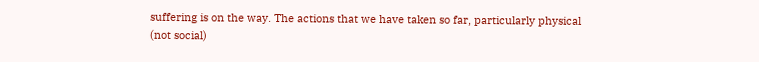suffering is on the way. The actions that we have taken so far, particularly physical (not social)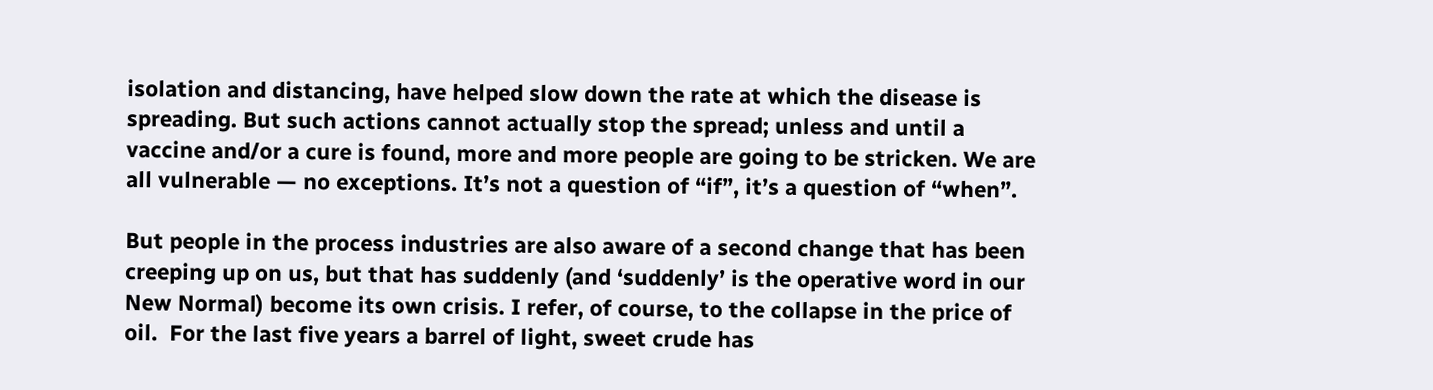isolation and distancing, have helped slow down the rate at which the disease is spreading. But such actions cannot actually stop the spread; unless and until a vaccine and/or a cure is found, more and more people are going to be stricken. We are all vulnerable — no exceptions. It’s not a question of “if”, it’s a question of “when”.

But people in the process industries are also aware of a second change that has been creeping up on us, but that has suddenly (and ‘suddenly’ is the operative word in our New Normal) become its own crisis. I refer, of course, to the collapse in the price of oil.  For the last five years a barrel of light, sweet crude has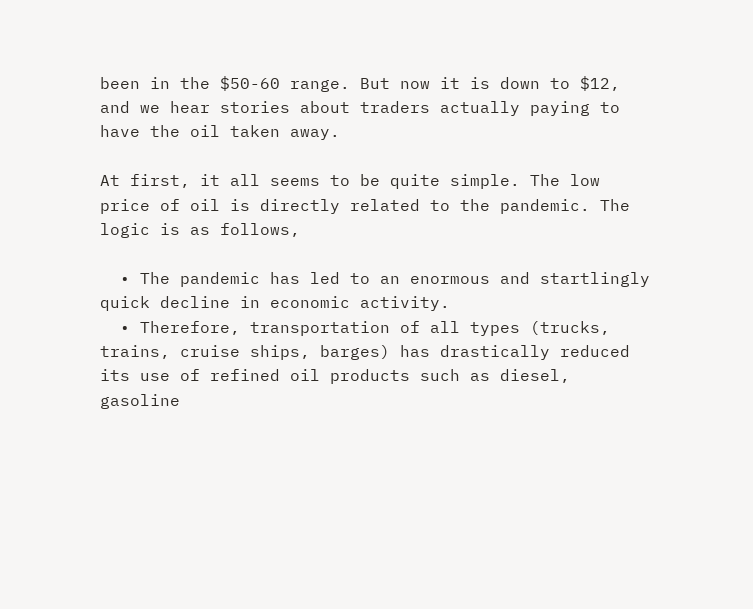been in the $50-60 range. But now it is down to $12, and we hear stories about traders actually paying to have the oil taken away.

At first, it all seems to be quite simple. The low price of oil is directly related to the pandemic. The logic is as follows,

  • The pandemic has led to an enormous and startlingly quick decline in economic activity.
  • Therefore, transportation of all types (trucks, trains, cruise ships, barges) has drastically reduced its use of refined oil products such as diesel, gasoline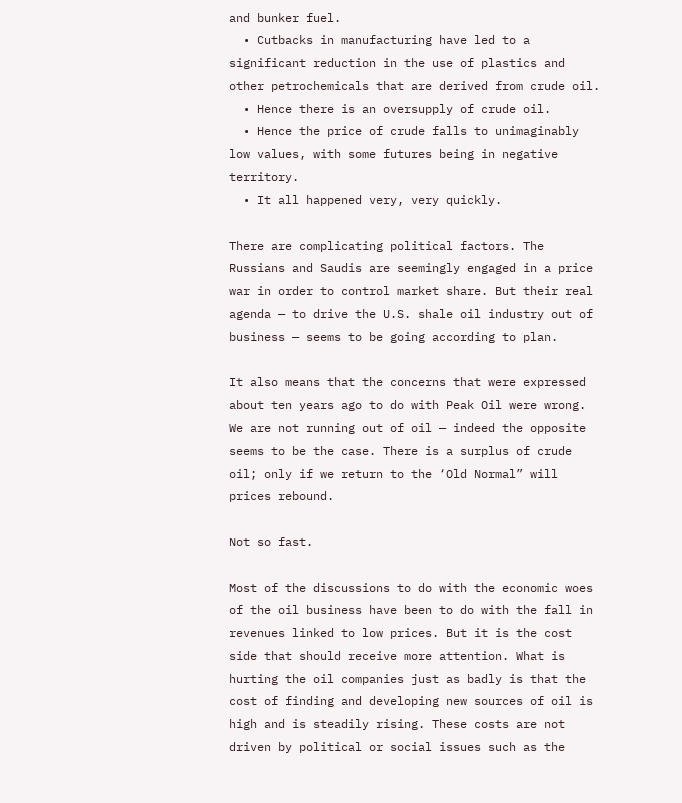and bunker fuel.
  • Cutbacks in manufacturing have led to a significant reduction in the use of plastics and other petrochemicals that are derived from crude oil.
  • Hence there is an oversupply of crude oil.
  • Hence the price of crude falls to unimaginably low values, with some futures being in negative territory.
  • It all happened very, very quickly.

There are complicating political factors. The Russians and Saudis are seemingly engaged in a price war in order to control market share. But their real agenda — to drive the U.S. shale oil industry out of business — seems to be going according to plan.

It also means that the concerns that were expressed about ten years ago to do with Peak Oil were wrong. We are not running out of oil — indeed the opposite seems to be the case. There is a surplus of crude oil; only if we return to the ‘Old Normal” will prices rebound.

Not so fast.

Most of the discussions to do with the economic woes of the oil business have been to do with the fall in revenues linked to low prices. But it is the cost side that should receive more attention. What is hurting the oil companies just as badly is that the cost of finding and developing new sources of oil is high and is steadily rising. These costs are not driven by political or social issues such as the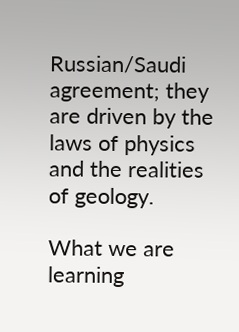Russian/Saudi agreement; they are driven by the laws of physics and the realities of geology.

What we are learning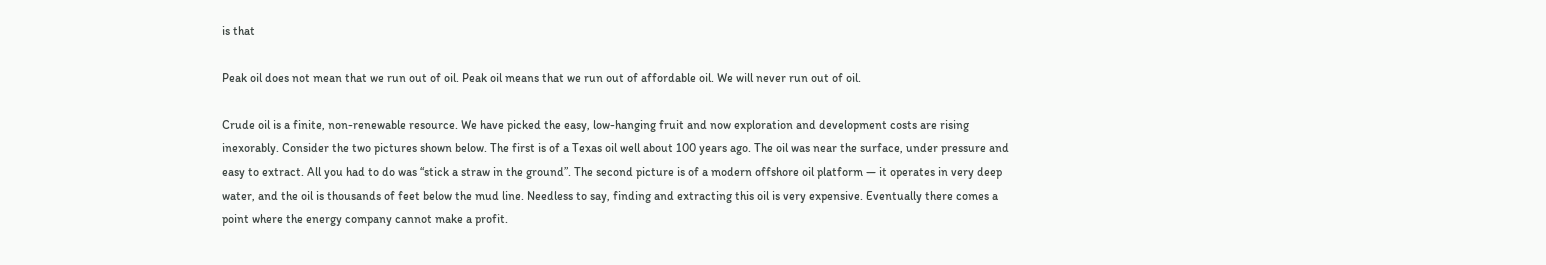is that

Peak oil does not mean that we run out of oil. Peak oil means that we run out of affordable oil. We will never run out of oil.

Crude oil is a finite, non-renewable resource. We have picked the easy, low-hanging fruit and now exploration and development costs are rising inexorably. Consider the two pictures shown below. The first is of a Texas oil well about 100 years ago. The oil was near the surface, under pressure and easy to extract. All you had to do was “stick a straw in the ground”. The second picture is of a modern offshore oil platform — it operates in very deep water, and the oil is thousands of feet below the mud line. Needless to say, finding and extracting this oil is very expensive. Eventually there comes a point where the energy company cannot make a profit.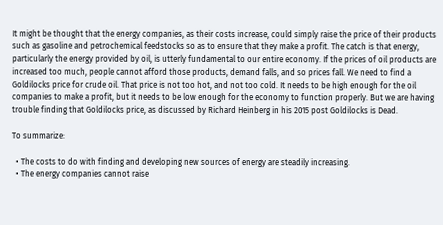It might be thought that the energy companies, as their costs increase, could simply raise the price of their products such as gasoline and petrochemical feedstocks so as to ensure that they make a profit. The catch is that energy, particularly the energy provided by oil, is utterly fundamental to our entire economy. If the prices of oil products are increased too much, people cannot afford those products, demand falls, and so prices fall. We need to find a Goldilocks price for crude oil. That price is not too hot, and not too cold. It needs to be high enough for the oil companies to make a profit, but it needs to be low enough for the economy to function properly. But we are having trouble finding that Goldilocks price, as discussed by Richard Heinberg in his 2015 post Goldilocks is Dead.

To summarize:

  • The costs to do with finding and developing new sources of energy are steadily increasing.
  • The energy companies cannot raise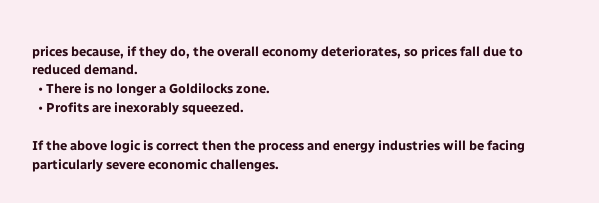prices because, if they do, the overall economy deteriorates, so prices fall due to reduced demand.
  • There is no longer a Goldilocks zone.
  • Profits are inexorably squeezed.

If the above logic is correct then the process and energy industries will be facing particularly severe economic challenges.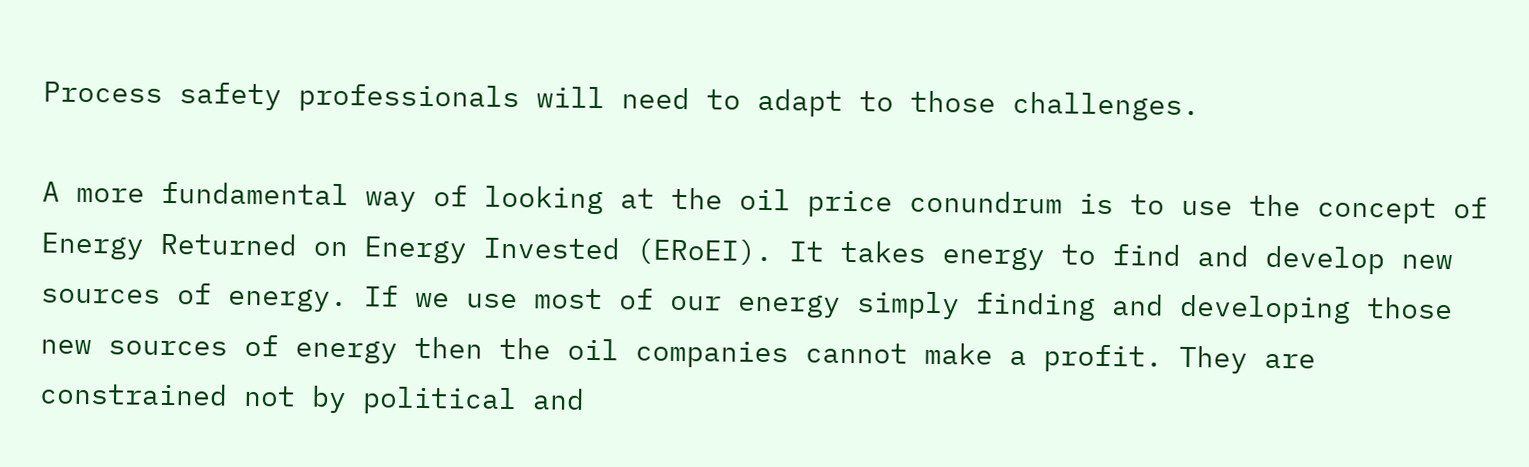Process safety professionals will need to adapt to those challenges.

A more fundamental way of looking at the oil price conundrum is to use the concept of Energy Returned on Energy Invested (ERoEI). It takes energy to find and develop new sources of energy. If we use most of our energy simply finding and developing those new sources of energy then the oil companies cannot make a profit. They are constrained not by political and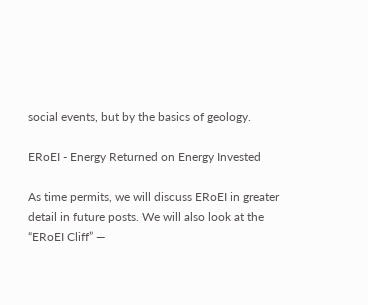social events, but by the basics of geology.

ERoEI - Energy Returned on Energy Invested

As time permits, we will discuss ERoEI in greater detail in future posts. We will also look at the “ERoEI Cliff” —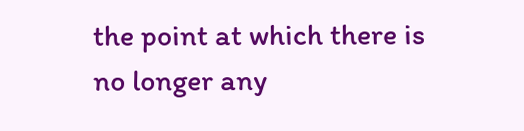the point at which there is no longer any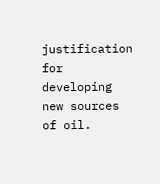justification for developing new sources of oil.